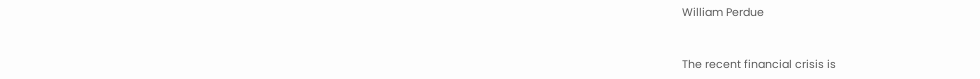William Perdue


The recent financial crisis is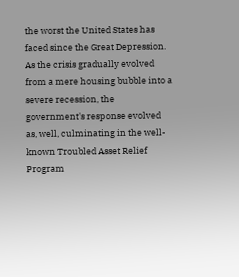the worst the United States has faced since the Great Depression. As the crisis gradually evolved from a mere housing bubble into a severe recession, the government's response evolved as, well, culminating in the well-known Troubled Asset Relief Program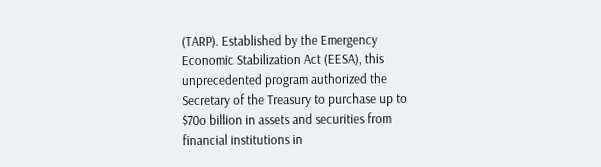(TARP). Established by the Emergency Economic Stabilization Act (EESA), this unprecedented program authorized the Secretary of the Treasury to purchase up to $70o billion in assets and securities from financial institutions in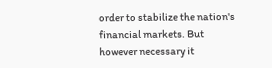order to stabilize the nation's financial markets. But however necessary it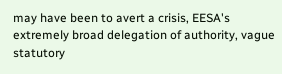may have been to avert a crisis, EESA's extremely broad delegation of authority, vague statutory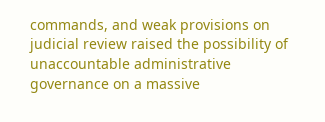commands, and weak provisions on judicial review raised the possibility of unaccountable administrative governance on a massive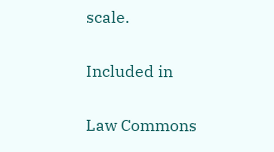scale.

Included in

Law Commons